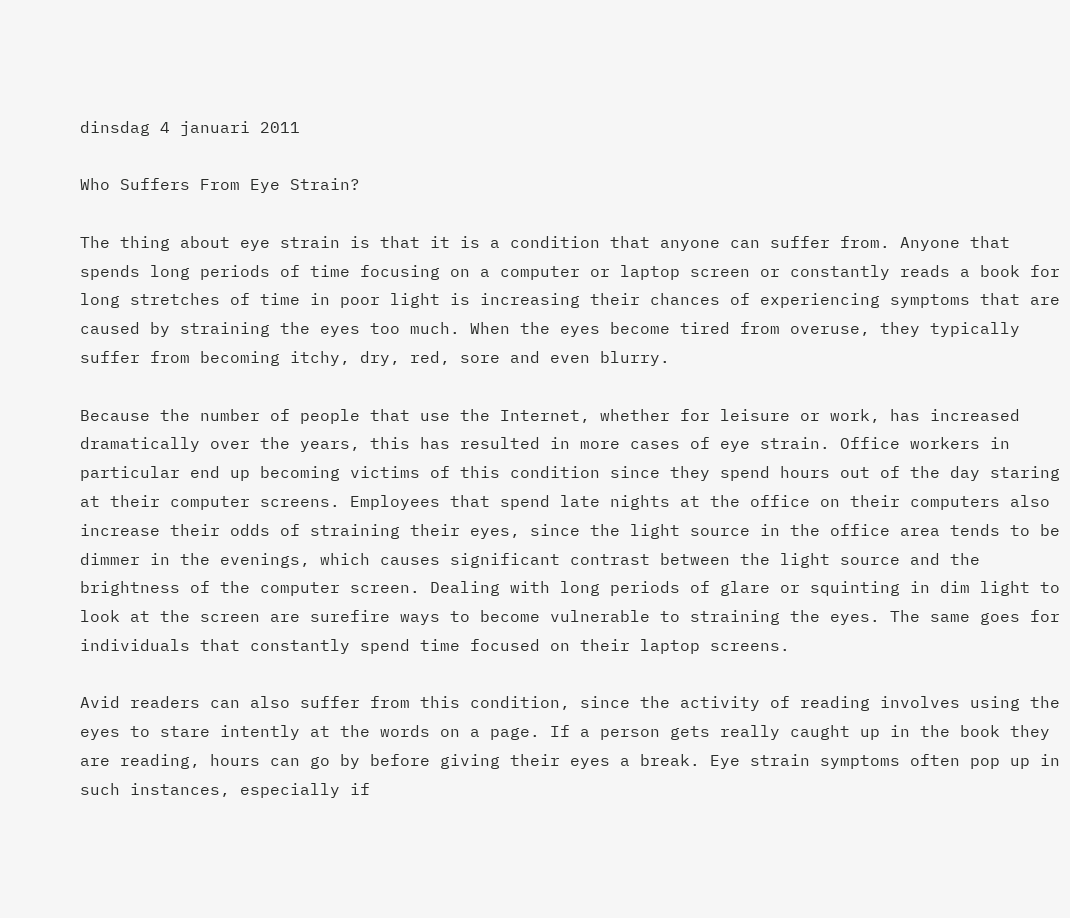dinsdag 4 januari 2011

Who Suffers From Eye Strain?

The thing about eye strain is that it is a condition that anyone can suffer from. Anyone that spends long periods of time focusing on a computer or laptop screen or constantly reads a book for long stretches of time in poor light is increasing their chances of experiencing symptoms that are caused by straining the eyes too much. When the eyes become tired from overuse, they typically suffer from becoming itchy, dry, red, sore and even blurry.

Because the number of people that use the Internet, whether for leisure or work, has increased dramatically over the years, this has resulted in more cases of eye strain. Office workers in particular end up becoming victims of this condition since they spend hours out of the day staring at their computer screens. Employees that spend late nights at the office on their computers also increase their odds of straining their eyes, since the light source in the office area tends to be dimmer in the evenings, which causes significant contrast between the light source and the brightness of the computer screen. Dealing with long periods of glare or squinting in dim light to look at the screen are surefire ways to become vulnerable to straining the eyes. The same goes for individuals that constantly spend time focused on their laptop screens.

Avid readers can also suffer from this condition, since the activity of reading involves using the eyes to stare intently at the words on a page. If a person gets really caught up in the book they are reading, hours can go by before giving their eyes a break. Eye strain symptoms often pop up in such instances, especially if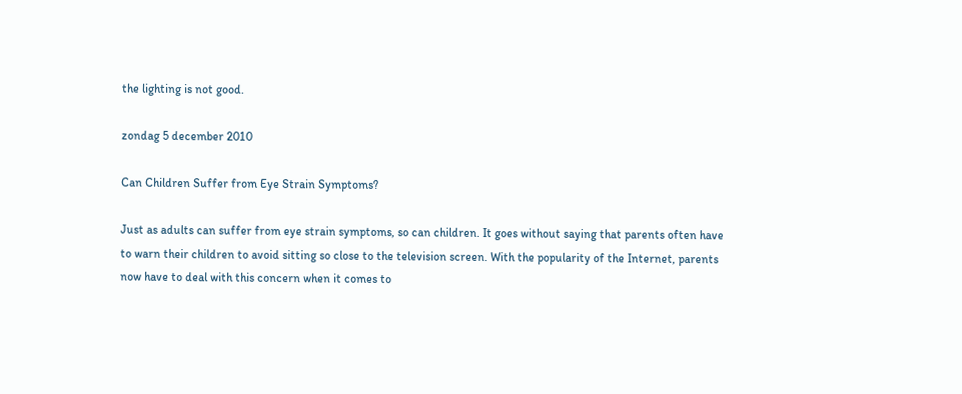the lighting is not good.

zondag 5 december 2010

Can Children Suffer from Eye Strain Symptoms?

Just as adults can suffer from eye strain symptoms, so can children. It goes without saying that parents often have to warn their children to avoid sitting so close to the television screen. With the popularity of the Internet, parents now have to deal with this concern when it comes to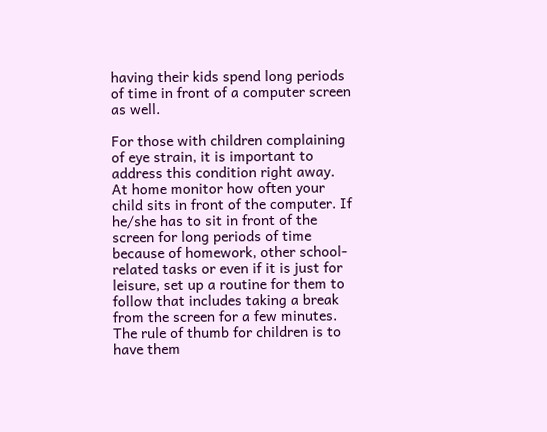having their kids spend long periods of time in front of a computer screen as well.

For those with children complaining of eye strain, it is important to address this condition right away. At home monitor how often your child sits in front of the computer. If he/she has to sit in front of the screen for long periods of time because of homework, other school-related tasks or even if it is just for leisure, set up a routine for them to follow that includes taking a break from the screen for a few minutes. The rule of thumb for children is to have them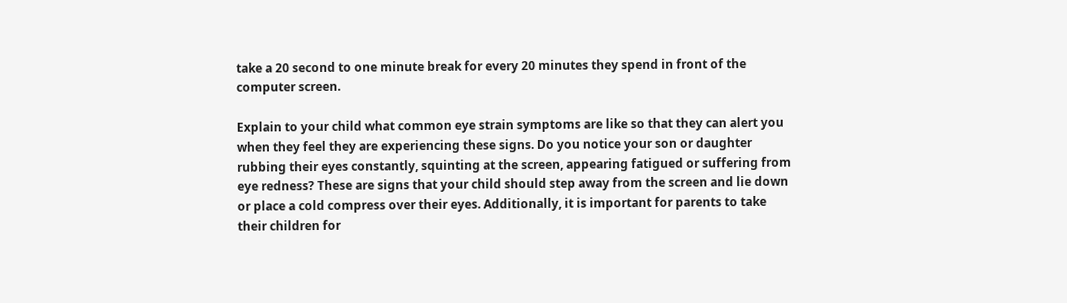take a 20 second to one minute break for every 20 minutes they spend in front of the computer screen.

Explain to your child what common eye strain symptoms are like so that they can alert you when they feel they are experiencing these signs. Do you notice your son or daughter rubbing their eyes constantly, squinting at the screen, appearing fatigued or suffering from eye redness? These are signs that your child should step away from the screen and lie down or place a cold compress over their eyes. Additionally, it is important for parents to take their children for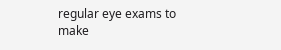regular eye exams to make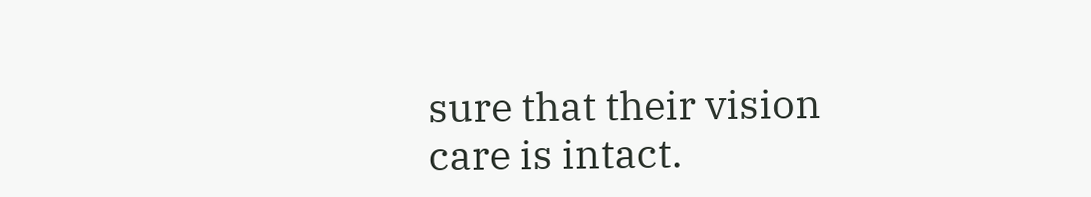sure that their vision care is intact.